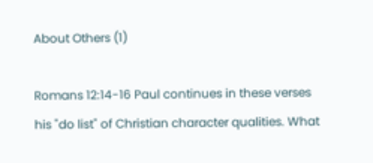About Others (1)

Romans 12:14-16 Paul continues in these verses his "do list" of Christian character qualities. What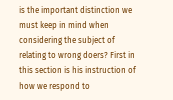is the important distinction we must keep in mind when considering the subject of relating to wrong doers? First in this section is his instruction of how we respond to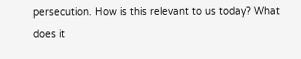persecution. How is this relevant to us today? What does it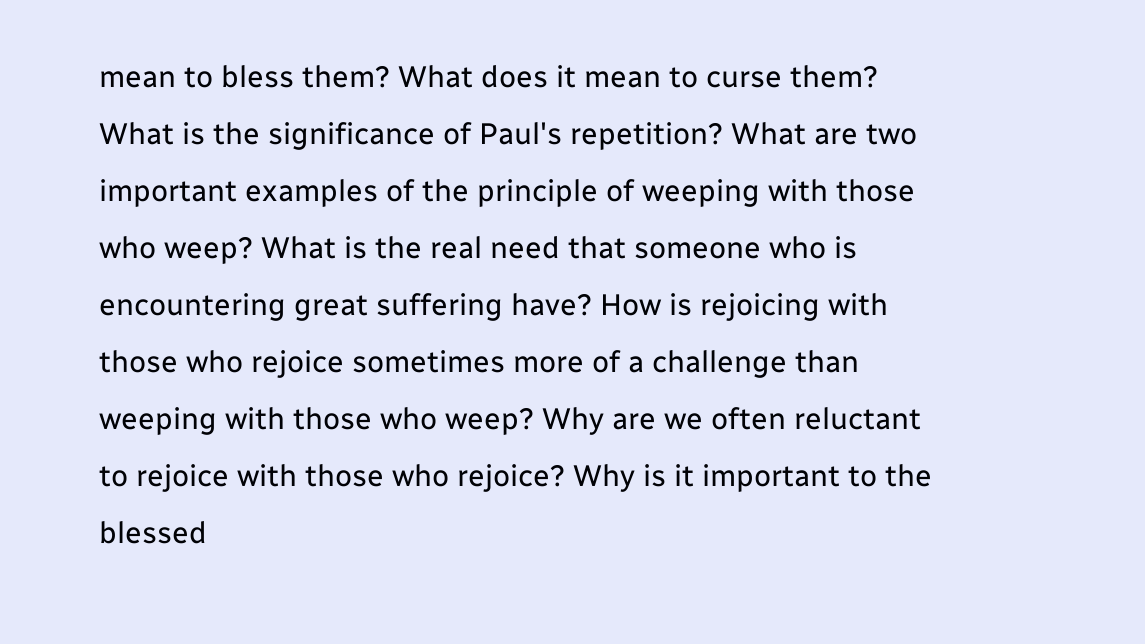mean to bless them? What does it mean to curse them? What is the significance of Paul's repetition? What are two important examples of the principle of weeping with those who weep? What is the real need that someone who is encountering great suffering have? How is rejoicing with those who rejoice sometimes more of a challenge than weeping with those who weep? Why are we often reluctant to rejoice with those who rejoice? Why is it important to the blessed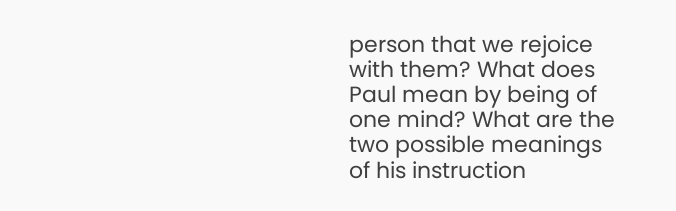person that we rejoice with them? What does Paul mean by being of one mind? What are the two possible meanings of his instruction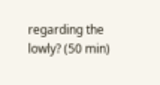regarding the lowly? (50 min)